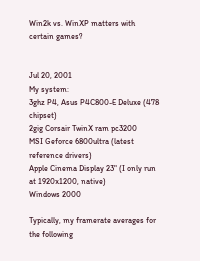Win2k vs. WinXP matters with certain games?


Jul 20, 2001
My system:
3ghz P4, Asus P4C800-E Deluxe (478 chipset)
2gig Corsair TwinX ram pc3200
MSI Geforce 6800ultra (latest reference drivers)
Apple Cinema Display 23" (I only run at 1920x1200, native)
Windows 2000

Typically, my framerate averages for the following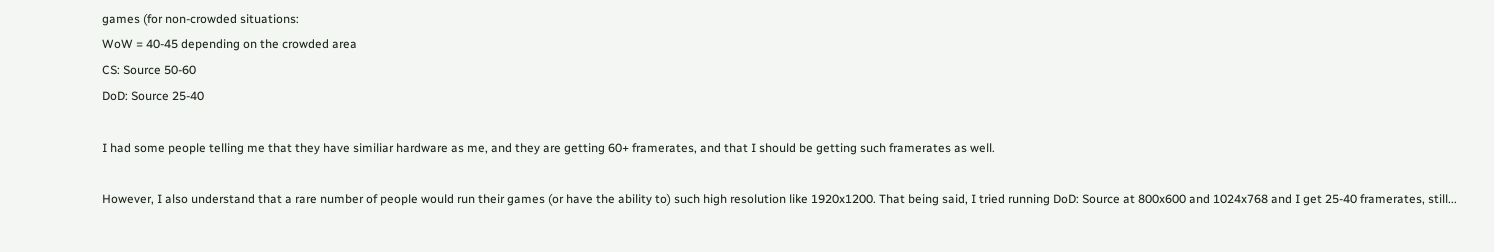games (for non-crowded situations:
WoW = 40-45 depending on the crowded area
CS: Source 50-60
DoD: Source 25-40

I had some people telling me that they have similiar hardware as me, and they are getting 60+ framerates, and that I should be getting such framerates as well.

However, I also understand that a rare number of people would run their games (or have the ability to) such high resolution like 1920x1200. That being said, I tried running DoD: Source at 800x600 and 1024x768 and I get 25-40 framerates, still...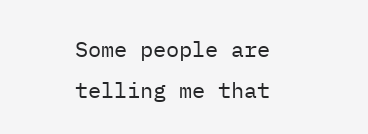Some people are telling me that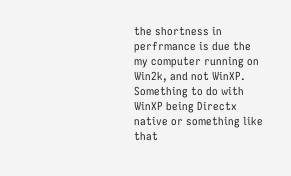the shortness in perfrmance is due the my computer running on Win2k, and not WinXP. Something to do with WinXP being Directx native or something like that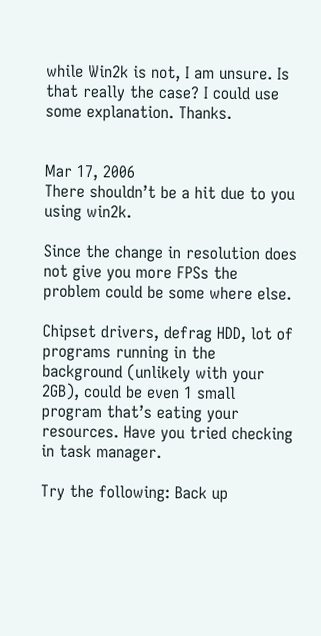while Win2k is not, I am unsure. Is that really the case? I could use some explanation. Thanks.


Mar 17, 2006
There shouldn’t be a hit due to you using win2k.

Since the change in resolution does not give you more FPSs the problem could be some where else.

Chipset drivers, defrag HDD, lot of programs running in the background (unlikely with your 2GB), could be even 1 small program that’s eating your resources. Have you tried checking in task manager.

Try the following: Back up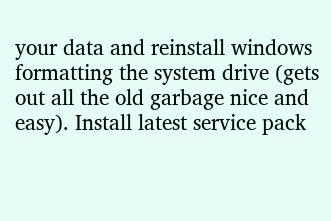your data and reinstall windows formatting the system drive (gets out all the old garbage nice and easy). Install latest service pack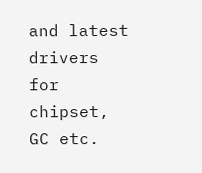and latest drivers for chipset, GC etc.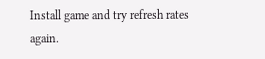Install game and try refresh rates again.